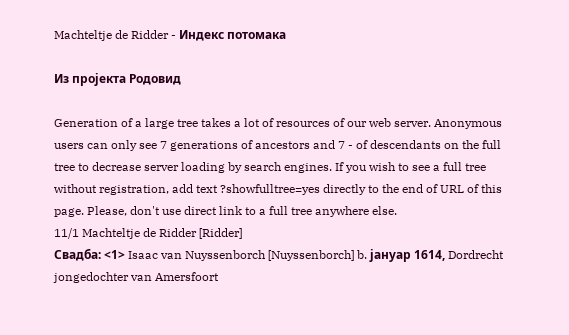Machteltje de Ridder - Индекс потомака

Из пројекта Родовид

Generation of a large tree takes a lot of resources of our web server. Anonymous users can only see 7 generations of ancestors and 7 - of descendants on the full tree to decrease server loading by search engines. If you wish to see a full tree without registration, add text ?showfulltree=yes directly to the end of URL of this page. Please, don't use direct link to a full tree anywhere else.
11/1 Machteltje de Ridder [Ridder]
Свадба: <1> Isaac van Nuyssenborch [Nuyssenborch] b. јануар 1614, Dordrecht
jongedochter van Amersfoort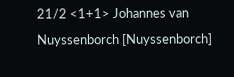21/2 <1+1> Johannes van Nuyssenborch [Nuyssenborch]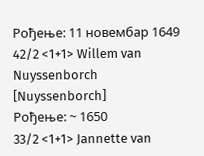Рођење: 11 новембар 1649
42/2 <1+1> Willem van Nuyssenborch [Nuyssenborch]
Рођење: ~ 1650
33/2 <1+1> Jannette van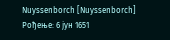Nuyssenborch [Nuyssenborch]
Рођење: 6 јун 1651